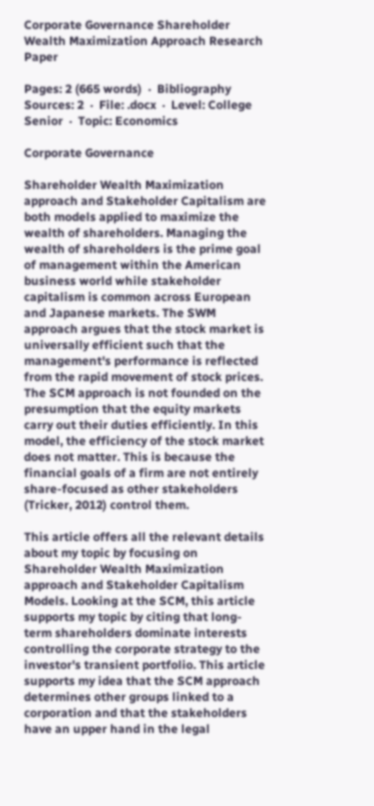Corporate Governance Shareholder Wealth Maximization Approach Research Paper

Pages: 2 (665 words)  ·  Bibliography Sources: 2  ·  File: .docx  ·  Level: College Senior  ·  Topic: Economics

Corporate Governance

Shareholder Wealth Maximization approach and Stakeholder Capitalism are both models applied to maximize the wealth of shareholders. Managing the wealth of shareholders is the prime goal of management within the American business world while stakeholder capitalism is common across European and Japanese markets. The SWM approach argues that the stock market is universally efficient such that the management's performance is reflected from the rapid movement of stock prices. The SCM approach is not founded on the presumption that the equity markets carry out their duties efficiently. In this model, the efficiency of the stock market does not matter. This is because the financial goals of a firm are not entirely share-focused as other stakeholders (Tricker, 2012) control them.

This article offers all the relevant details about my topic by focusing on Shareholder Wealth Maximization approach and Stakeholder Capitalism Models. Looking at the SCM, this article supports my topic by citing that long-term shareholders dominate interests controlling the corporate strategy to the investor's transient portfolio. This article supports my idea that the SCM approach determines other groups linked to a corporation and that the stakeholders have an upper hand in the legal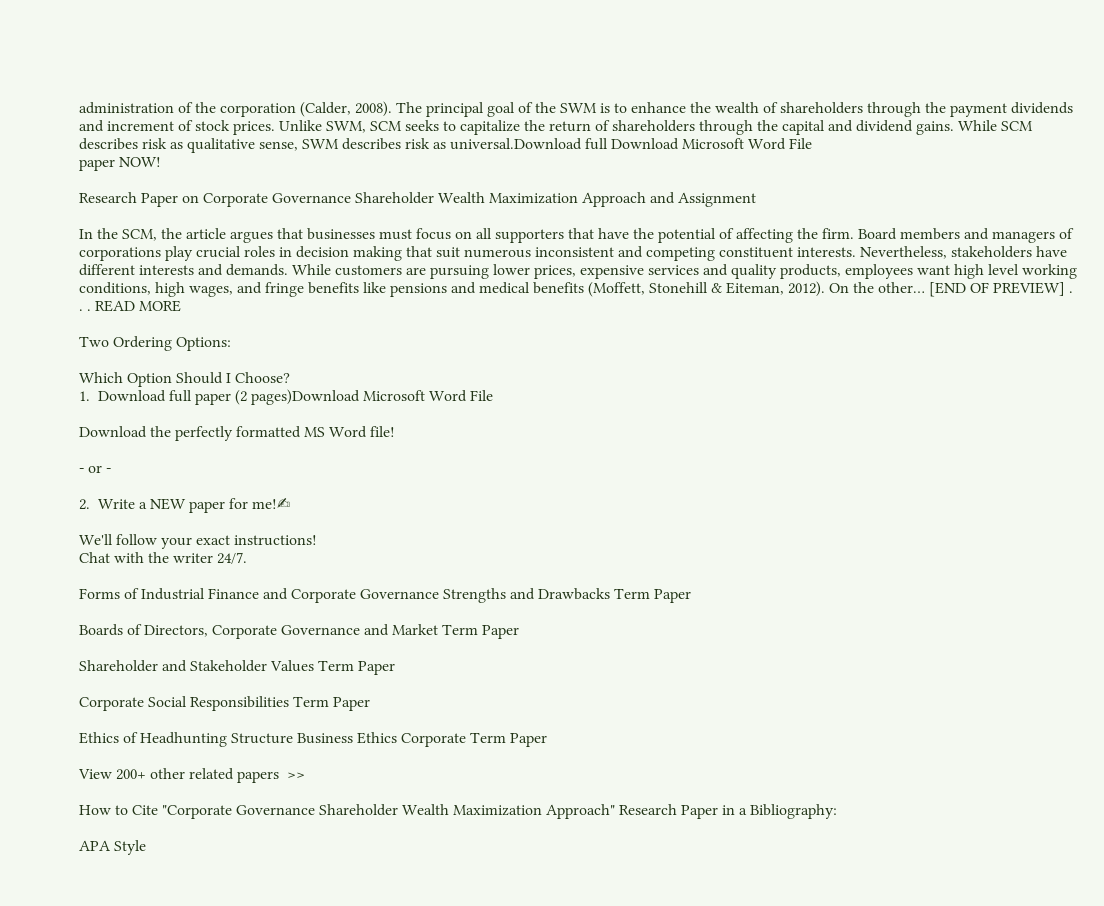administration of the corporation (Calder, 2008). The principal goal of the SWM is to enhance the wealth of shareholders through the payment dividends and increment of stock prices. Unlike SWM, SCM seeks to capitalize the return of shareholders through the capital and dividend gains. While SCM describes risk as qualitative sense, SWM describes risk as universal.Download full Download Microsoft Word File
paper NOW!

Research Paper on Corporate Governance Shareholder Wealth Maximization Approach and Assignment

In the SCM, the article argues that businesses must focus on all supporters that have the potential of affecting the firm. Board members and managers of corporations play crucial roles in decision making that suit numerous inconsistent and competing constituent interests. Nevertheless, stakeholders have different interests and demands. While customers are pursuing lower prices, expensive services and quality products, employees want high level working conditions, high wages, and fringe benefits like pensions and medical benefits (Moffett, Stonehill & Eiteman, 2012). On the other… [END OF PREVIEW] . . . READ MORE

Two Ordering Options:

Which Option Should I Choose?
1.  Download full paper (2 pages)Download Microsoft Word File

Download the perfectly formatted MS Word file!

- or -

2.  Write a NEW paper for me!✍

We'll follow your exact instructions!
Chat with the writer 24/7.

Forms of Industrial Finance and Corporate Governance Strengths and Drawbacks Term Paper

Boards of Directors, Corporate Governance and Market Term Paper

Shareholder and Stakeholder Values Term Paper

Corporate Social Responsibilities Term Paper

Ethics of Headhunting Structure Business Ethics Corporate Term Paper

View 200+ other related papers  >>

How to Cite "Corporate Governance Shareholder Wealth Maximization Approach" Research Paper in a Bibliography:

APA Style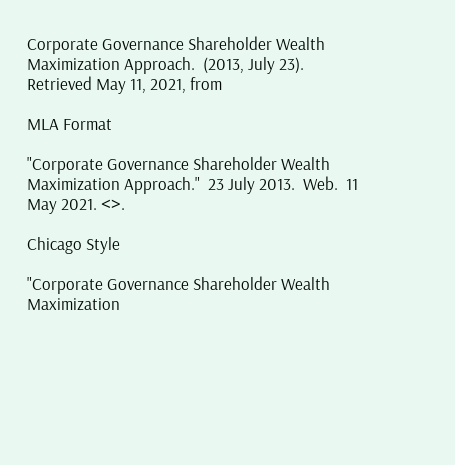Corporate Governance Shareholder Wealth Maximization Approach.  (2013, July 23).  Retrieved May 11, 2021, from

MLA Format

"Corporate Governance Shareholder Wealth Maximization Approach."  23 July 2013.  Web.  11 May 2021. <>.

Chicago Style

"Corporate Governance Shareholder Wealth Maximization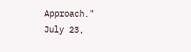Approach."  July 23,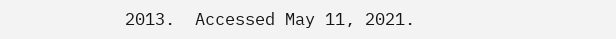2013.  Accessed May 11, 2021.